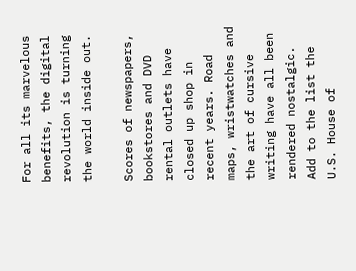For all its marvelous benefits, the digital revolution is turning the world inside out.

Scores of newspapers, bookstores and DVD rental outlets have closed up shop in recent years. Road maps, wristwatches and the art of cursive writing have all been rendered nostalgic. Add to the list the U.S. House of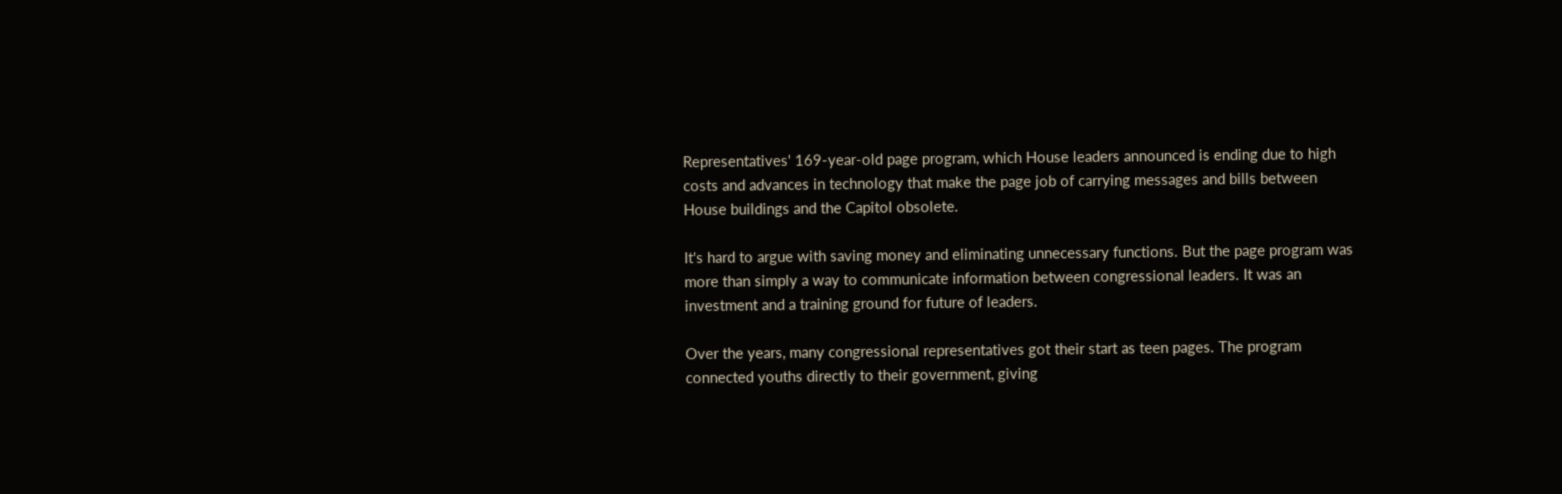Representatives' 169-year-old page program, which House leaders announced is ending due to high costs and advances in technology that make the page job of carrying messages and bills between House buildings and the Capitol obsolete.

It's hard to argue with saving money and eliminating unnecessary functions. But the page program was more than simply a way to communicate information between congressional leaders. It was an investment and a training ground for future of leaders.

Over the years, many congressional representatives got their start as teen pages. The program connected youths directly to their government, giving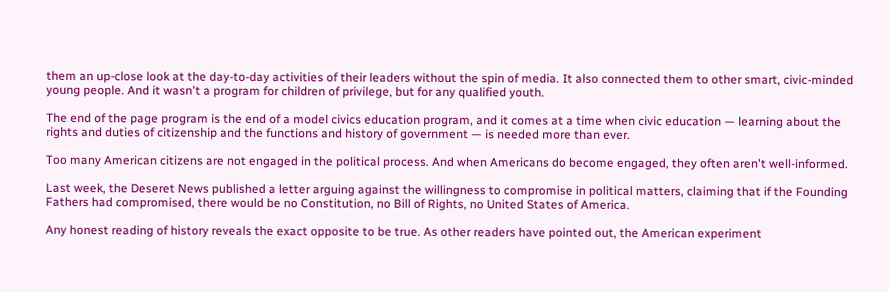them an up-close look at the day-to-day activities of their leaders without the spin of media. It also connected them to other smart, civic-minded young people. And it wasn't a program for children of privilege, but for any qualified youth.

The end of the page program is the end of a model civics education program, and it comes at a time when civic education — learning about the rights and duties of citizenship and the functions and history of government — is needed more than ever.

Too many American citizens are not engaged in the political process. And when Americans do become engaged, they often aren't well-informed.

Last week, the Deseret News published a letter arguing against the willingness to compromise in political matters, claiming that if the Founding Fathers had compromised, there would be no Constitution, no Bill of Rights, no United States of America.

Any honest reading of history reveals the exact opposite to be true. As other readers have pointed out, the American experiment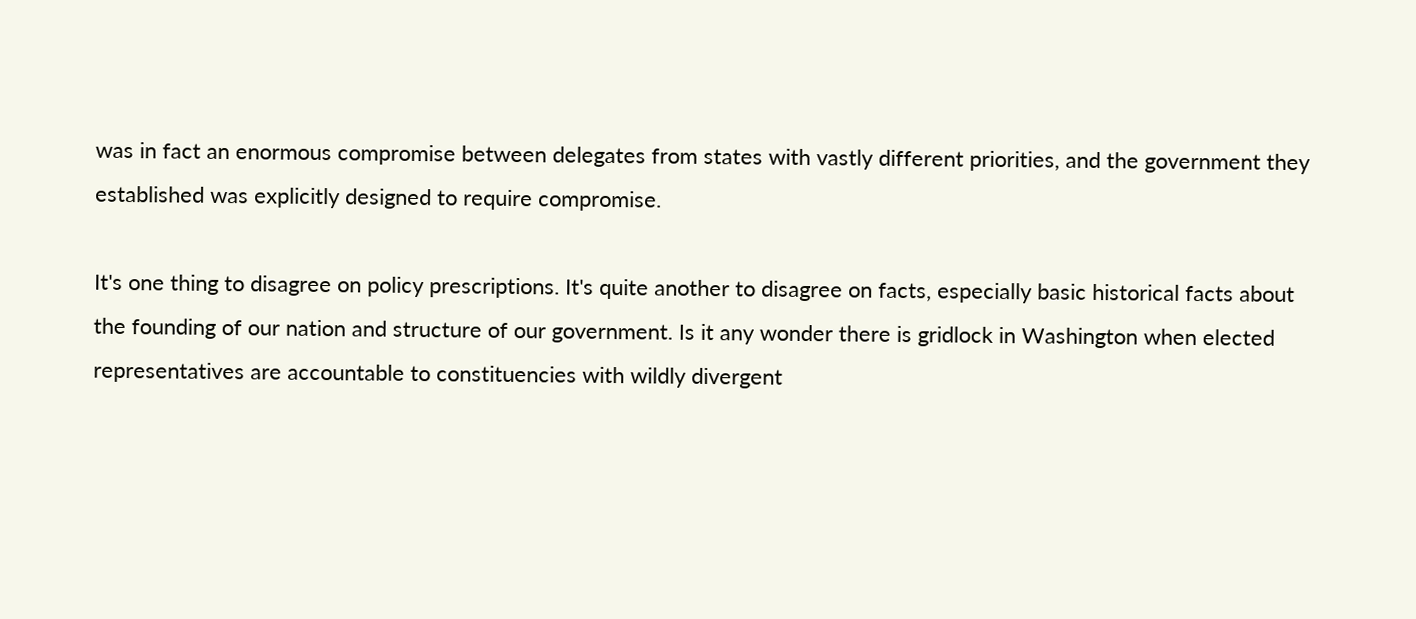was in fact an enormous compromise between delegates from states with vastly different priorities, and the government they established was explicitly designed to require compromise.

It's one thing to disagree on policy prescriptions. It's quite another to disagree on facts, especially basic historical facts about the founding of our nation and structure of our government. Is it any wonder there is gridlock in Washington when elected representatives are accountable to constituencies with wildly divergent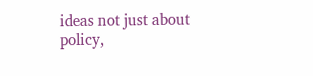ideas not just about policy,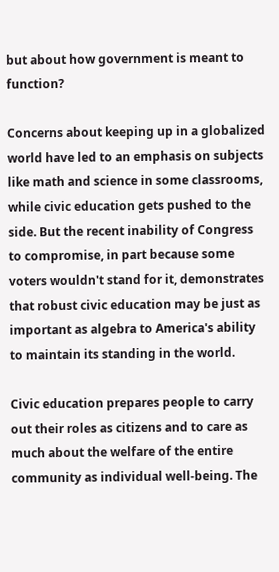but about how government is meant to function?

Concerns about keeping up in a globalized world have led to an emphasis on subjects like math and science in some classrooms, while civic education gets pushed to the side. But the recent inability of Congress to compromise, in part because some voters wouldn't stand for it, demonstrates that robust civic education may be just as important as algebra to America's ability to maintain its standing in the world.

Civic education prepares people to carry out their roles as citizens and to care as much about the welfare of the entire community as individual well-being. The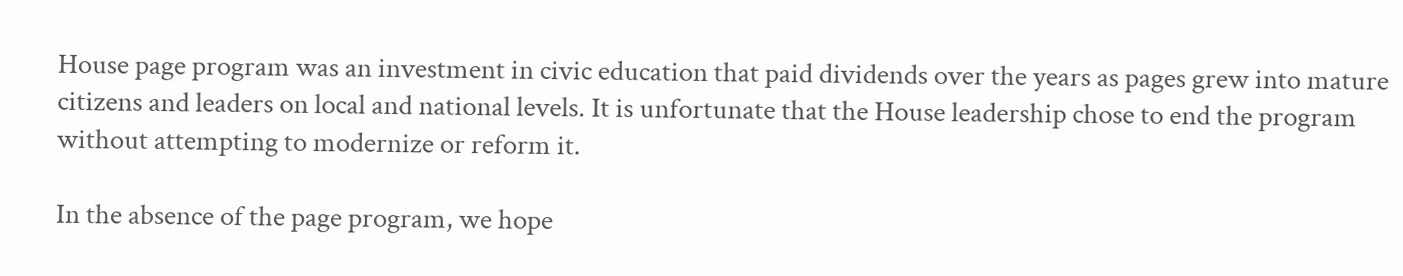House page program was an investment in civic education that paid dividends over the years as pages grew into mature citizens and leaders on local and national levels. It is unfortunate that the House leadership chose to end the program without attempting to modernize or reform it.

In the absence of the page program, we hope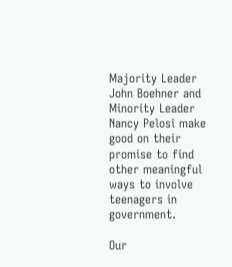Majority Leader John Boehner and Minority Leader Nancy Pelosi make good on their promise to find other meaningful ways to involve teenagers in government.

Our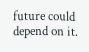future could depend on it.